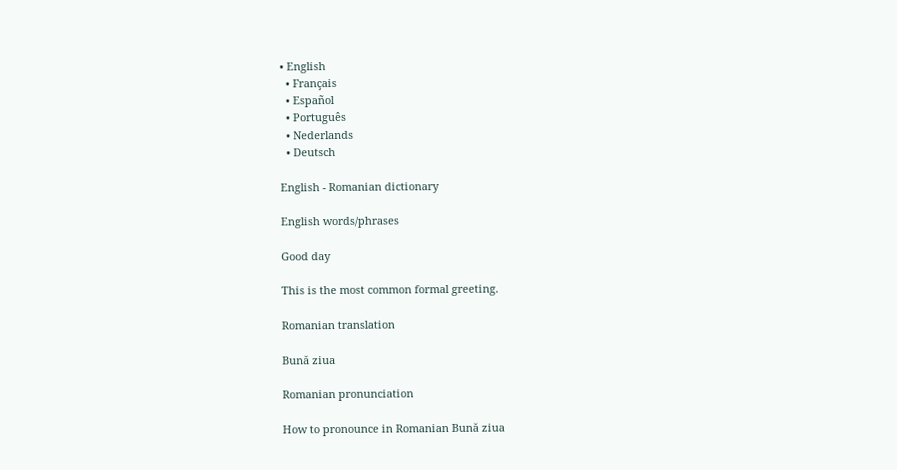• English
  • Français
  • Español
  • Português
  • Nederlands
  • Deutsch

English - Romanian dictionary

English words/phrases

Good day

This is the most common formal greeting.

Romanian translation

Bună ziua

Romanian pronunciation

How to pronounce in Romanian Bună ziua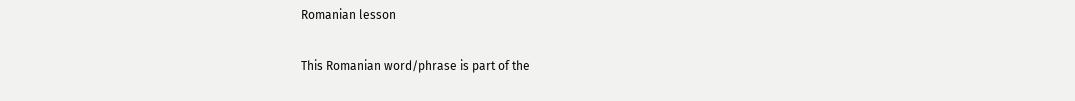Romanian lesson

This Romanian word/phrase is part of the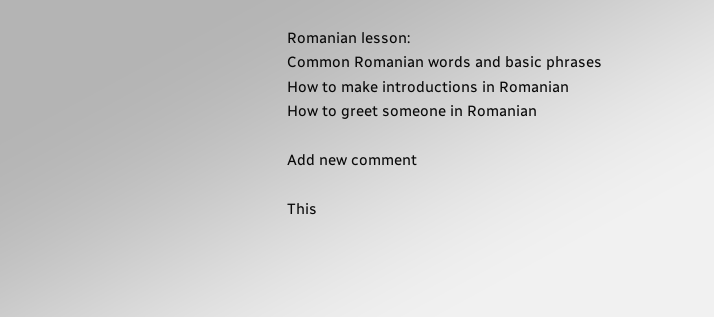Romanian lesson:
Common Romanian words and basic phrases
How to make introductions in Romanian
How to greet someone in Romanian

Add new comment

This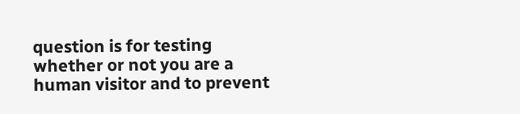question is for testing whether or not you are a human visitor and to prevent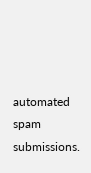automated spam submissions.